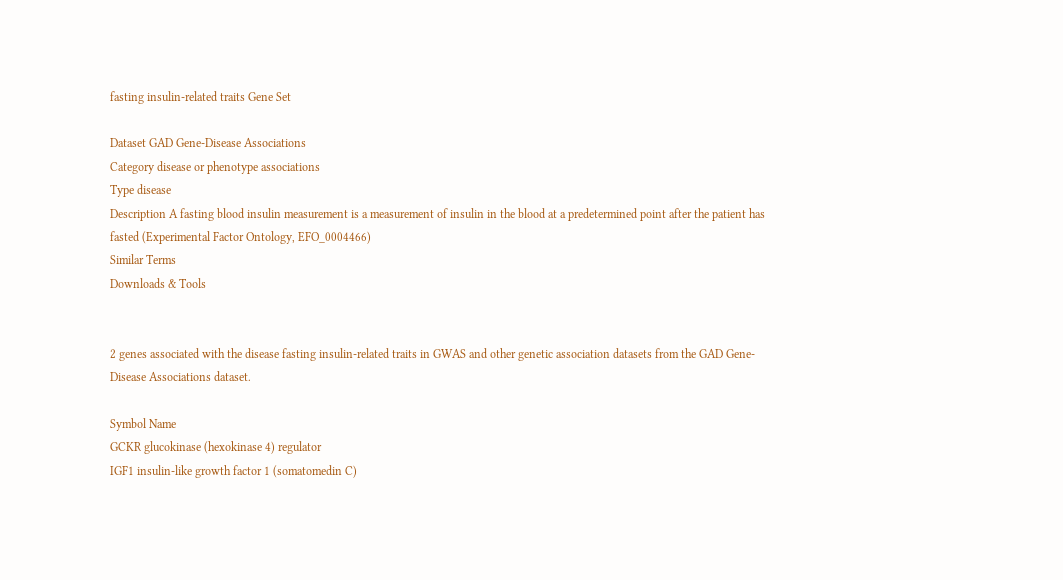fasting insulin-related traits Gene Set

Dataset GAD Gene-Disease Associations
Category disease or phenotype associations
Type disease
Description A fasting blood insulin measurement is a measurement of insulin in the blood at a predetermined point after the patient has fasted (Experimental Factor Ontology, EFO_0004466)
Similar Terms
Downloads & Tools


2 genes associated with the disease fasting insulin-related traits in GWAS and other genetic association datasets from the GAD Gene-Disease Associations dataset.

Symbol Name
GCKR glucokinase (hexokinase 4) regulator
IGF1 insulin-like growth factor 1 (somatomedin C)